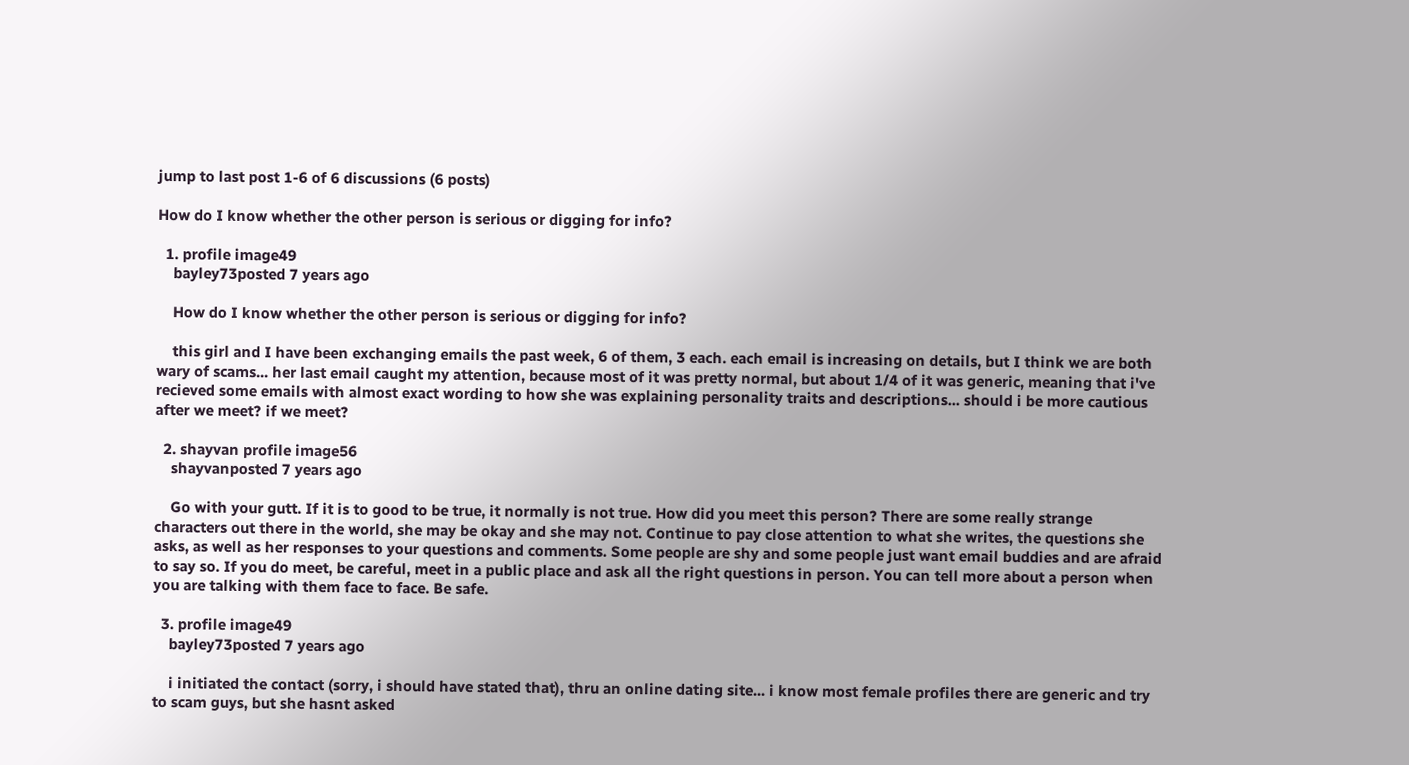jump to last post 1-6 of 6 discussions (6 posts)

How do I know whether the other person is serious or digging for info?

  1. profile image49
    bayley73posted 7 years ago

    How do I know whether the other person is serious or digging for info?

    this girl and I have been exchanging emails the past week, 6 of them, 3 each. each email is increasing on details, but I think we are both wary of scams... her last email caught my attention, because most of it was pretty normal, but about 1/4 of it was generic, meaning that i've recieved some emails with almost exact wording to how she was explaining personality traits and descriptions... should i be more cautious after we meet? if we meet?

  2. shayvan profile image56
    shayvanposted 7 years ago

    Go with your gutt. If it is to good to be true, it normally is not true. How did you meet this person? There are some really strange characters out there in the world, she may be okay and she may not. Continue to pay close attention to what she writes, the questions she asks, as well as her responses to your questions and comments. Some people are shy and some people just want email buddies and are afraid to say so. If you do meet, be careful, meet in a public place and ask all the right questions in person. You can tell more about a person when you are talking with them face to face. Be safe.

  3. profile image49
    bayley73posted 7 years ago

    i initiated the contact (sorry, i should have stated that), thru an online dating site... i know most female profiles there are generic and try to scam guys, but she hasnt asked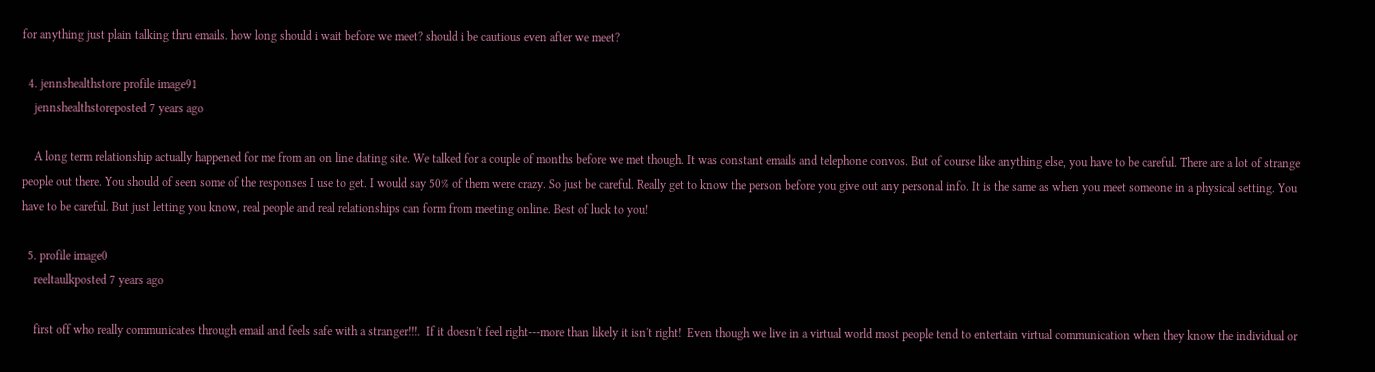for anything just plain talking thru emails. how long should i wait before we meet? should i be cautious even after we meet?

  4. jennshealthstore profile image91
    jennshealthstoreposted 7 years ago

    A long term relationship actually happened for me from an on line dating site. We talked for a couple of months before we met though. It was constant emails and telephone convos. But of course like anything else, you have to be careful. There are a lot of strange people out there. You should of seen some of the responses I use to get. I would say 50% of them were crazy. So just be careful. Really get to know the person before you give out any personal info. It is the same as when you meet someone in a physical setting. You have to be careful. But just letting you know, real people and real relationships can form from meeting online. Best of luck to you!

  5. profile image0
    reeltaulkposted 7 years ago

    first off who really communicates through email and feels safe with a stranger!!!.  If it doesn't feel right---more than likely it isn't right!  Even though we live in a virtual world most people tend to entertain virtual communication when they know the individual or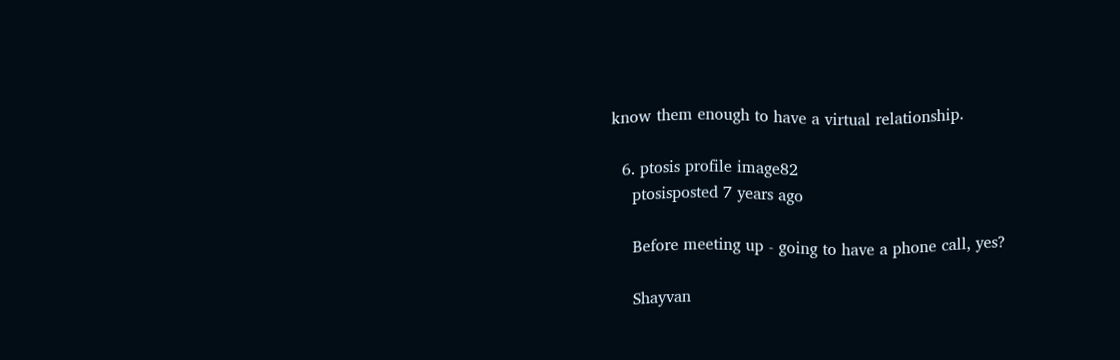know them enough to have a virtual relationship.

  6. ptosis profile image82
    ptosisposted 7 years ago

    Before meeting up - going to have a phone call, yes?

    Shayvan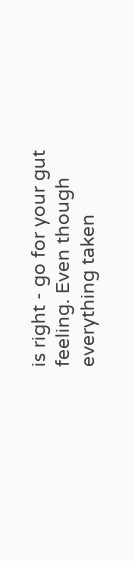is right - go for your gut feeling. Even though everything taken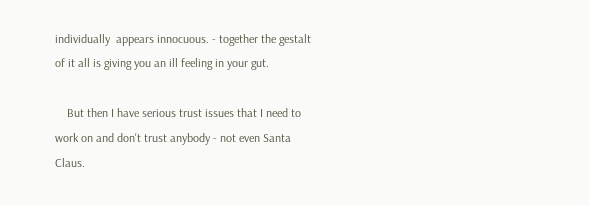individually  appears innocuous. - together the gestalt of it all is giving you an ill feeling in your gut.

    But then I have serious trust issues that I need to work on and don't trust anybody - not even Santa Claus.